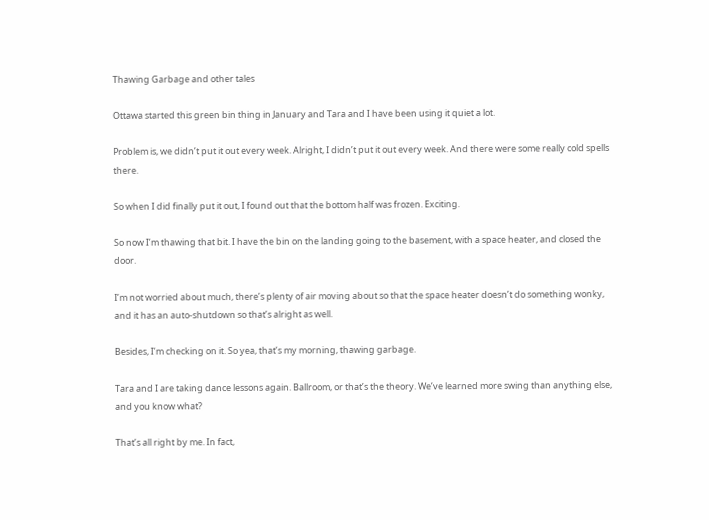Thawing Garbage and other tales

Ottawa started this green bin thing in January and Tara and I have been using it quiet a lot.

Problem is, we didn’t put it out every week. Alright, I didn’t put it out every week. And there were some really cold spells there.

So when I did finally put it out, I found out that the bottom half was frozen. Exciting.

So now I’m thawing that bit. I have the bin on the landing going to the basement, with a space heater, and closed the door.

I’m not worried about much, there’s plenty of air moving about so that the space heater doesn’t do something wonky, and it has an auto-shutdown so that’s alright as well.

Besides, I’m checking on it. So yea, that’s my morning, thawing garbage.

Tara and I are taking dance lessons again. Ballroom, or that’s the theory. We’ve learned more swing than anything else, and you know what?

That’s all right by me. In fact,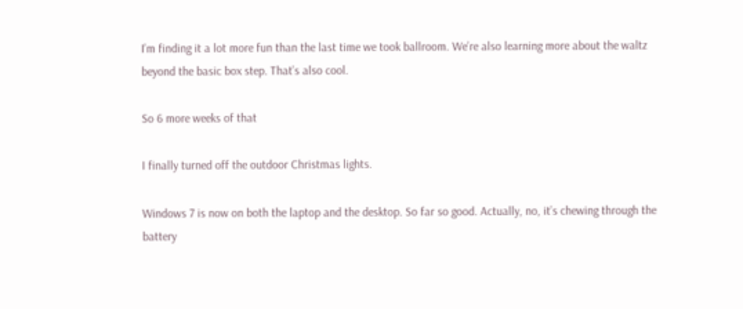I’m finding it a lot more fun than the last time we took ballroom. We’re also learning more about the waltz beyond the basic box step. That’s also cool.

So 6 more weeks of that

I finally turned off the outdoor Christmas lights.

Windows 7 is now on both the laptop and the desktop. So far so good. Actually, no, it’s chewing through the battery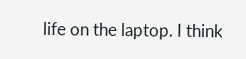life on the laptop. I think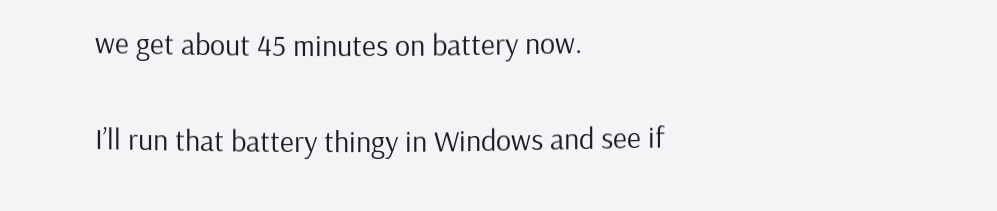we get about 45 minutes on battery now.

I’ll run that battery thingy in Windows and see if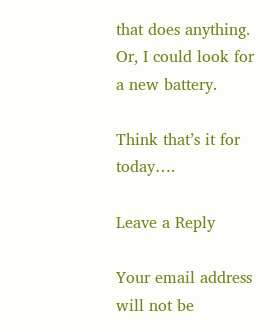that does anything. Or, I could look for a new battery.

Think that’s it for today….

Leave a Reply

Your email address will not be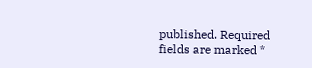published. Required fields are marked *